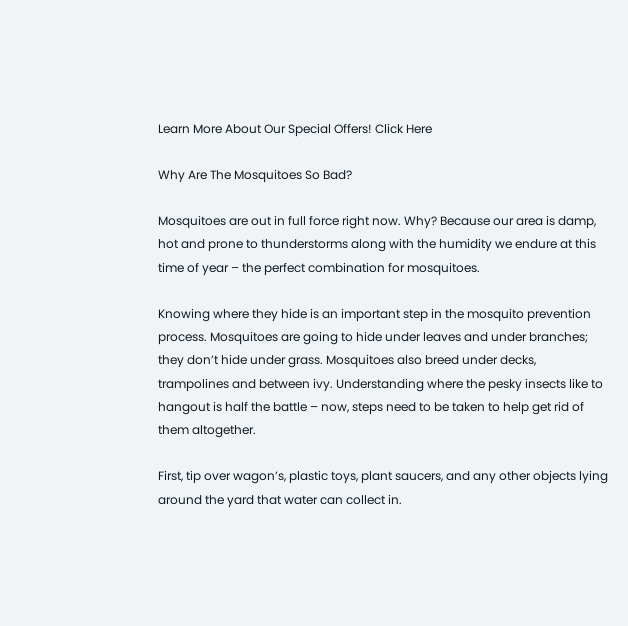Learn More About Our Special Offers! Click Here

Why Are The Mosquitoes So Bad?

Mosquitoes are out in full force right now. Why? Because our area is damp, hot and prone to thunderstorms along with the humidity we endure at this time of year – the perfect combination for mosquitoes.

Knowing where they hide is an important step in the mosquito prevention process. Mosquitoes are going to hide under leaves and under branches; they don’t hide under grass. Mosquitoes also breed under decks, trampolines and between ivy. Understanding where the pesky insects like to hangout is half the battle – now, steps need to be taken to help get rid of them altogether.

First, tip over wagon’s, plastic toys, plant saucers, and any other objects lying around the yard that water can collect in.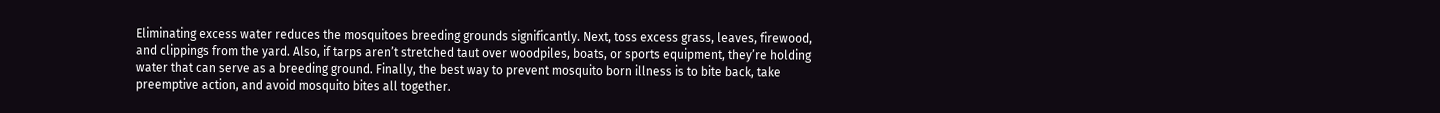Eliminating excess water reduces the mosquitoes breeding grounds significantly. Next, toss excess grass, leaves, firewood, and clippings from the yard. Also, if tarps aren’t stretched taut over woodpiles, boats, or sports equipment, they’re holding water that can serve as a breeding ground. Finally, the best way to prevent mosquito born illness is to bite back, take preemptive action, and avoid mosquito bites all together.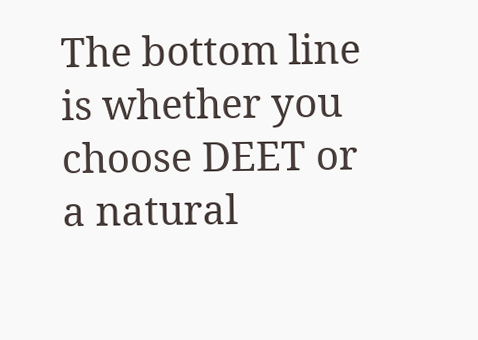The bottom line is whether you choose DEET or a natural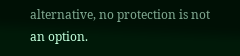alternative, no protection is not an option.